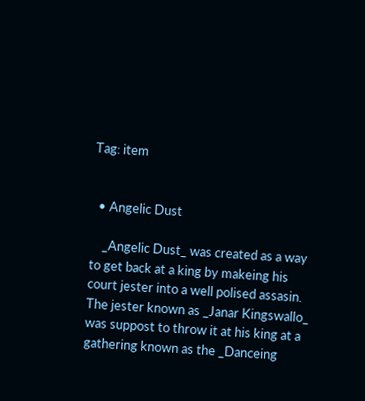Tag: item


  • Angelic Dust

    _Angelic Dust_ was created as a way to get back at a king by makeing his court jester into a well polised assasin. The jester known as _Janar Kingswallo_ was suppost to throw it at his king at a gathering known as the _Danceing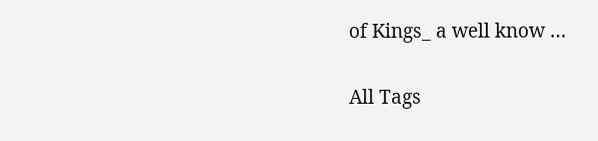of Kings_ a well know …

All Tags